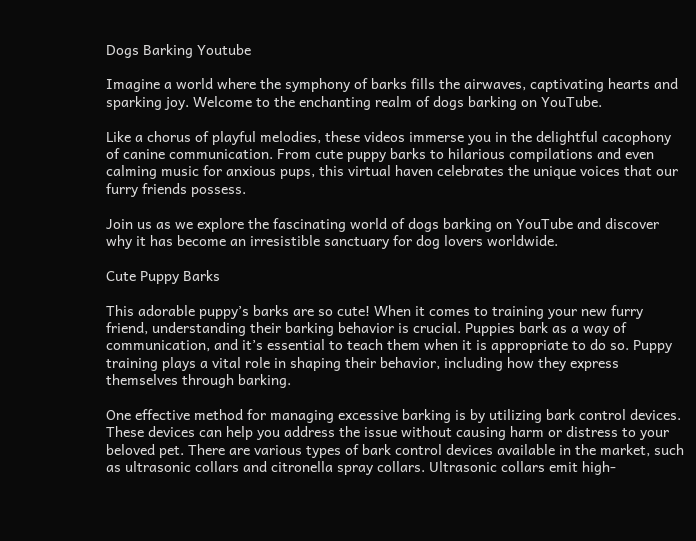Dogs Barking Youtube

Imagine a world where the symphony of barks fills the airwaves, captivating hearts and sparking joy. Welcome to the enchanting realm of dogs barking on YouTube.

Like a chorus of playful melodies, these videos immerse you in the delightful cacophony of canine communication. From cute puppy barks to hilarious compilations and even calming music for anxious pups, this virtual haven celebrates the unique voices that our furry friends possess.

Join us as we explore the fascinating world of dogs barking on YouTube and discover why it has become an irresistible sanctuary for dog lovers worldwide.

Cute Puppy Barks

This adorable puppy’s barks are so cute! When it comes to training your new furry friend, understanding their barking behavior is crucial. Puppies bark as a way of communication, and it’s essential to teach them when it is appropriate to do so. Puppy training plays a vital role in shaping their behavior, including how they express themselves through barking.

One effective method for managing excessive barking is by utilizing bark control devices. These devices can help you address the issue without causing harm or distress to your beloved pet. There are various types of bark control devices available in the market, such as ultrasonic collars and citronella spray collars. Ultrasonic collars emit high-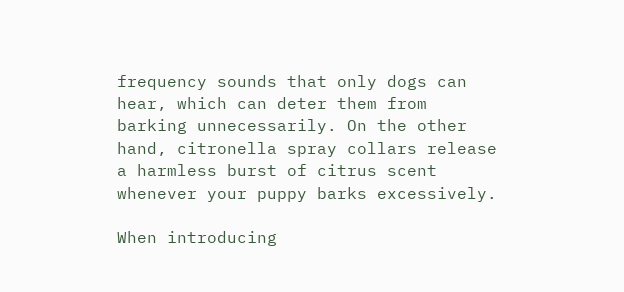frequency sounds that only dogs can hear, which can deter them from barking unnecessarily. On the other hand, citronella spray collars release a harmless burst of citrus scent whenever your puppy barks excessively.

When introducing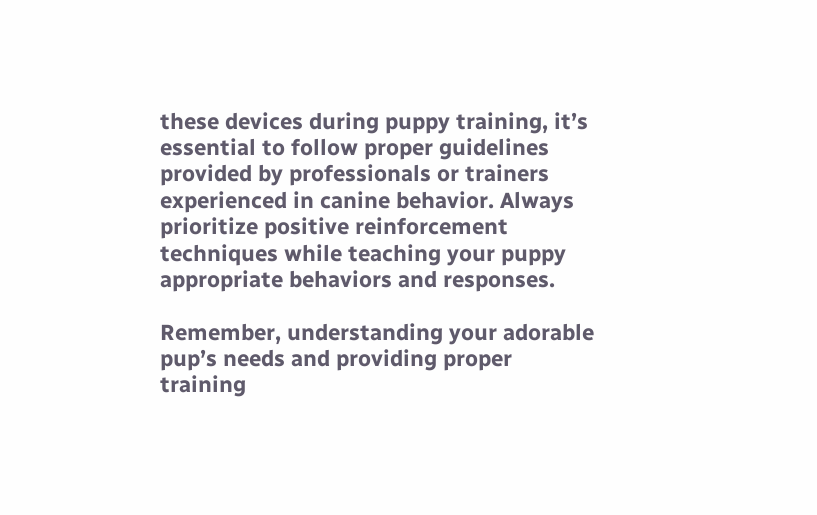these devices during puppy training, it’s essential to follow proper guidelines provided by professionals or trainers experienced in canine behavior. Always prioritize positive reinforcement techniques while teaching your puppy appropriate behaviors and responses.

Remember, understanding your adorable pup’s needs and providing proper training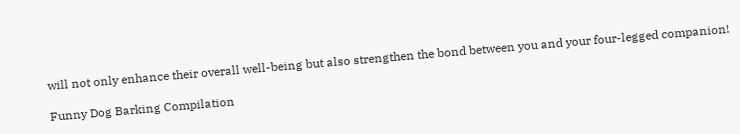will not only enhance their overall well-being but also strengthen the bond between you and your four-legged companion!

Funny Dog Barking Compilation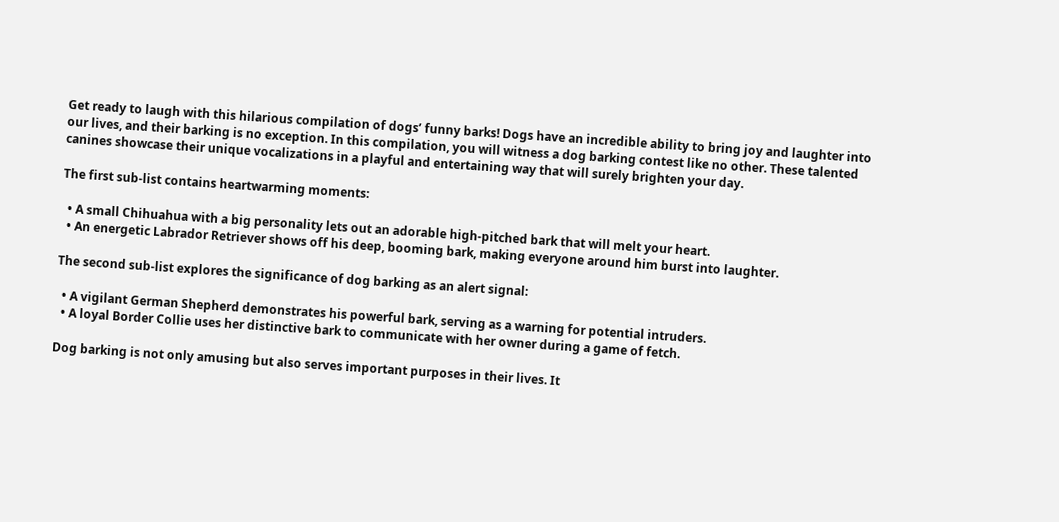Get ready to laugh with this hilarious compilation of dogs’ funny barks! Dogs have an incredible ability to bring joy and laughter into our lives, and their barking is no exception. In this compilation, you will witness a dog barking contest like no other. These talented canines showcase their unique vocalizations in a playful and entertaining way that will surely brighten your day.

The first sub-list contains heartwarming moments:

  • A small Chihuahua with a big personality lets out an adorable high-pitched bark that will melt your heart.
  • An energetic Labrador Retriever shows off his deep, booming bark, making everyone around him burst into laughter.

The second sub-list explores the significance of dog barking as an alert signal:

  • A vigilant German Shepherd demonstrates his powerful bark, serving as a warning for potential intruders.
  • A loyal Border Collie uses her distinctive bark to communicate with her owner during a game of fetch.

Dog barking is not only amusing but also serves important purposes in their lives. It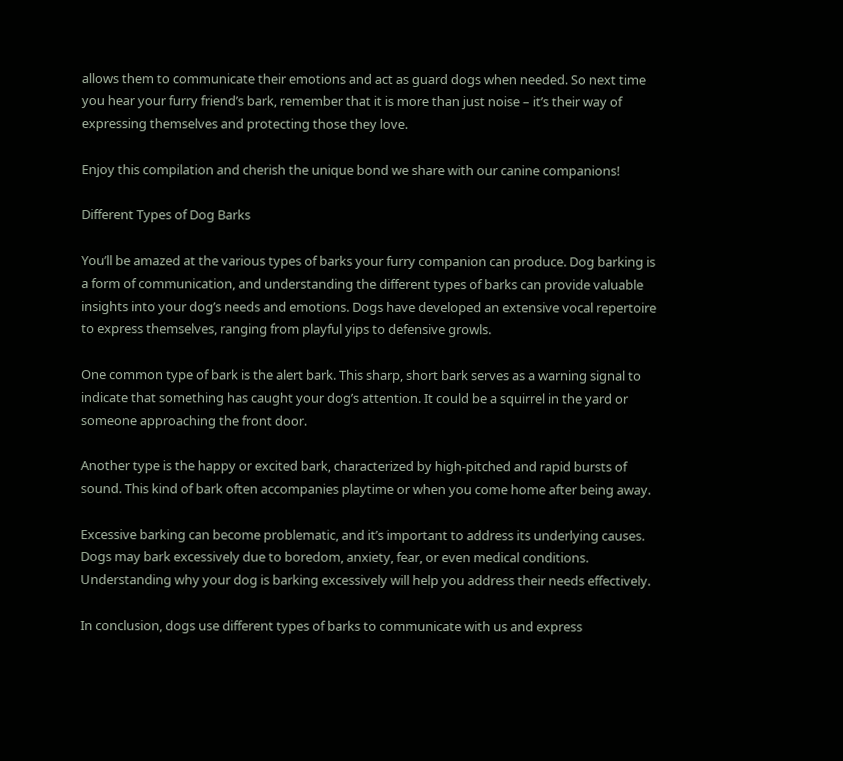allows them to communicate their emotions and act as guard dogs when needed. So next time you hear your furry friend’s bark, remember that it is more than just noise – it’s their way of expressing themselves and protecting those they love.

Enjoy this compilation and cherish the unique bond we share with our canine companions!

Different Types of Dog Barks

You’ll be amazed at the various types of barks your furry companion can produce. Dog barking is a form of communication, and understanding the different types of barks can provide valuable insights into your dog’s needs and emotions. Dogs have developed an extensive vocal repertoire to express themselves, ranging from playful yips to defensive growls.

One common type of bark is the alert bark. This sharp, short bark serves as a warning signal to indicate that something has caught your dog’s attention. It could be a squirrel in the yard or someone approaching the front door.

Another type is the happy or excited bark, characterized by high-pitched and rapid bursts of sound. This kind of bark often accompanies playtime or when you come home after being away.

Excessive barking can become problematic, and it’s important to address its underlying causes. Dogs may bark excessively due to boredom, anxiety, fear, or even medical conditions. Understanding why your dog is barking excessively will help you address their needs effectively.

In conclusion, dogs use different types of barks to communicate with us and express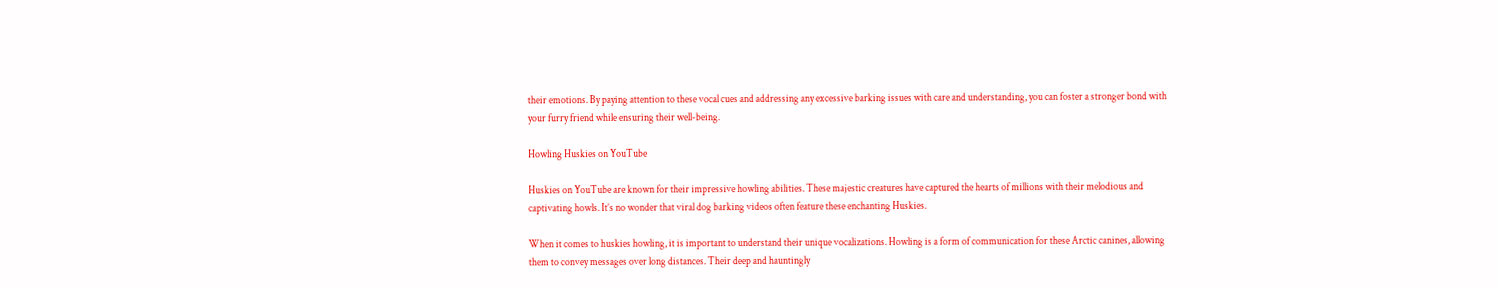their emotions. By paying attention to these vocal cues and addressing any excessive barking issues with care and understanding, you can foster a stronger bond with your furry friend while ensuring their well-being.

Howling Huskies on YouTube

Huskies on YouTube are known for their impressive howling abilities. These majestic creatures have captured the hearts of millions with their melodious and captivating howls. It’s no wonder that viral dog barking videos often feature these enchanting Huskies.

When it comes to huskies howling, it is important to understand their unique vocalizations. Howling is a form of communication for these Arctic canines, allowing them to convey messages over long distances. Their deep and hauntingly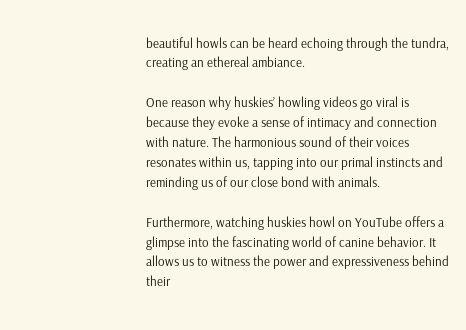beautiful howls can be heard echoing through the tundra, creating an ethereal ambiance.

One reason why huskies’ howling videos go viral is because they evoke a sense of intimacy and connection with nature. The harmonious sound of their voices resonates within us, tapping into our primal instincts and reminding us of our close bond with animals.

Furthermore, watching huskies howl on YouTube offers a glimpse into the fascinating world of canine behavior. It allows us to witness the power and expressiveness behind their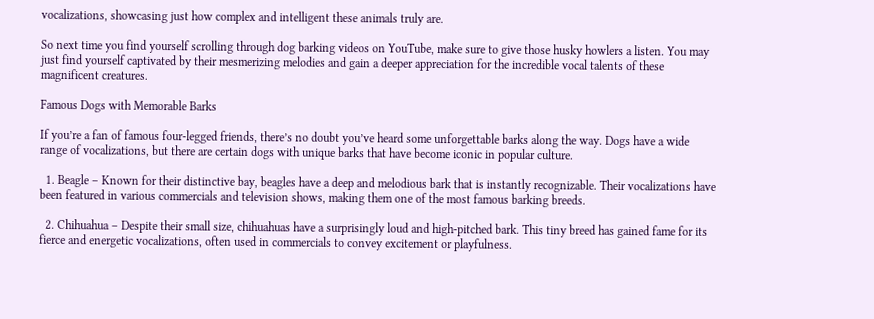vocalizations, showcasing just how complex and intelligent these animals truly are.

So next time you find yourself scrolling through dog barking videos on YouTube, make sure to give those husky howlers a listen. You may just find yourself captivated by their mesmerizing melodies and gain a deeper appreciation for the incredible vocal talents of these magnificent creatures.

Famous Dogs with Memorable Barks

If you’re a fan of famous four-legged friends, there’s no doubt you’ve heard some unforgettable barks along the way. Dogs have a wide range of vocalizations, but there are certain dogs with unique barks that have become iconic in popular culture.

  1. Beagle – Known for their distinctive bay, beagles have a deep and melodious bark that is instantly recognizable. Their vocalizations have been featured in various commercials and television shows, making them one of the most famous barking breeds.

  2. Chihuahua – Despite their small size, chihuahuas have a surprisingly loud and high-pitched bark. This tiny breed has gained fame for its fierce and energetic vocalizations, often used in commercials to convey excitement or playfulness.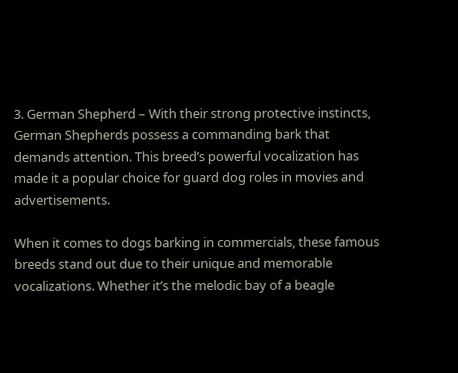3. German Shepherd – With their strong protective instincts, German Shepherds possess a commanding bark that demands attention. This breed’s powerful vocalization has made it a popular choice for guard dog roles in movies and advertisements.

When it comes to dogs barking in commercials, these famous breeds stand out due to their unique and memorable vocalizations. Whether it’s the melodic bay of a beagle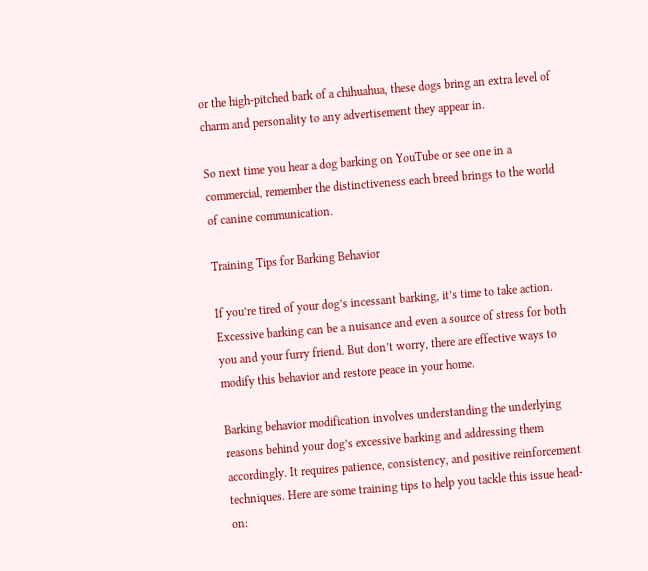or the high-pitched bark of a chihuahua, these dogs bring an extra level of charm and personality to any advertisement they appear in.

So next time you hear a dog barking on YouTube or see one in a commercial, remember the distinctiveness each breed brings to the world of canine communication.

Training Tips for Barking Behavior

If you’re tired of your dog’s incessant barking, it’s time to take action. Excessive barking can be a nuisance and even a source of stress for both you and your furry friend. But don’t worry, there are effective ways to modify this behavior and restore peace in your home.

Barking behavior modification involves understanding the underlying reasons behind your dog’s excessive barking and addressing them accordingly. It requires patience, consistency, and positive reinforcement techniques. Here are some training tips to help you tackle this issue head-on: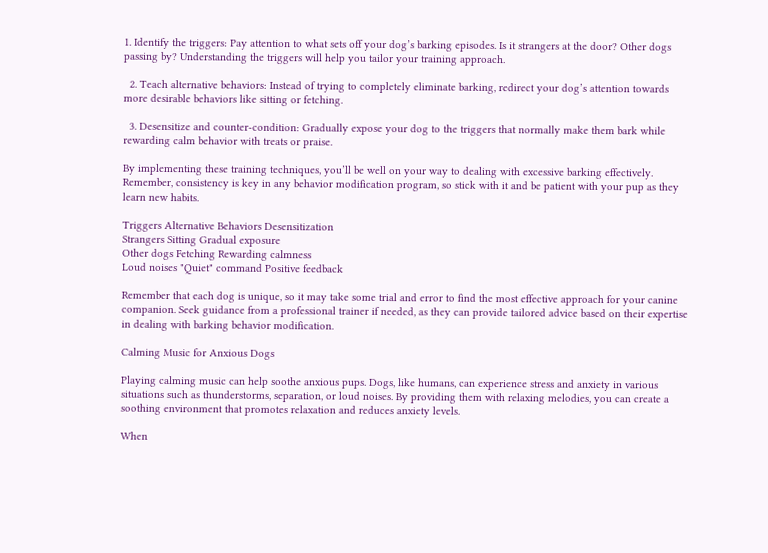1. Identify the triggers: Pay attention to what sets off your dog’s barking episodes. Is it strangers at the door? Other dogs passing by? Understanding the triggers will help you tailor your training approach.

  2. Teach alternative behaviors: Instead of trying to completely eliminate barking, redirect your dog’s attention towards more desirable behaviors like sitting or fetching.

  3. Desensitize and counter-condition: Gradually expose your dog to the triggers that normally make them bark while rewarding calm behavior with treats or praise.

By implementing these training techniques, you’ll be well on your way to dealing with excessive barking effectively. Remember, consistency is key in any behavior modification program, so stick with it and be patient with your pup as they learn new habits.

Triggers Alternative Behaviors Desensitization
Strangers Sitting Gradual exposure
Other dogs Fetching Rewarding calmness
Loud noises "Quiet" command Positive feedback

Remember that each dog is unique, so it may take some trial and error to find the most effective approach for your canine companion. Seek guidance from a professional trainer if needed, as they can provide tailored advice based on their expertise in dealing with barking behavior modification.

Calming Music for Anxious Dogs

Playing calming music can help soothe anxious pups. Dogs, like humans, can experience stress and anxiety in various situations such as thunderstorms, separation, or loud noises. By providing them with relaxing melodies, you can create a soothing environment that promotes relaxation and reduces anxiety levels.

When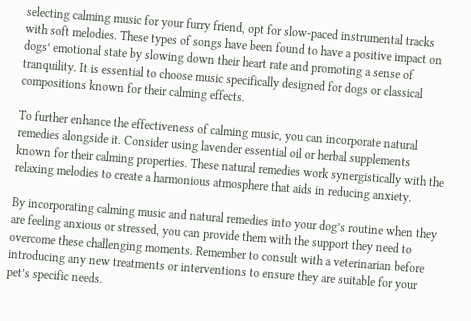selecting calming music for your furry friend, opt for slow-paced instrumental tracks with soft melodies. These types of songs have been found to have a positive impact on dogs’ emotional state by slowing down their heart rate and promoting a sense of tranquility. It is essential to choose music specifically designed for dogs or classical compositions known for their calming effects.

To further enhance the effectiveness of calming music, you can incorporate natural remedies alongside it. Consider using lavender essential oil or herbal supplements known for their calming properties. These natural remedies work synergistically with the relaxing melodies to create a harmonious atmosphere that aids in reducing anxiety.

By incorporating calming music and natural remedies into your dog’s routine when they are feeling anxious or stressed, you can provide them with the support they need to overcome these challenging moments. Remember to consult with a veterinarian before introducing any new treatments or interventions to ensure they are suitable for your pet’s specific needs.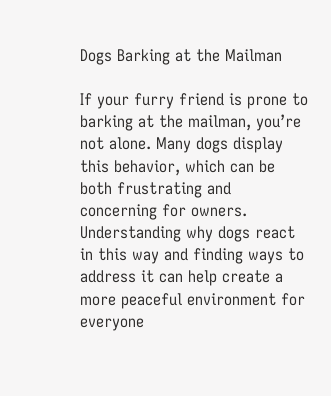Dogs Barking at the Mailman

If your furry friend is prone to barking at the mailman, you’re not alone. Many dogs display this behavior, which can be both frustrating and concerning for owners. Understanding why dogs react in this way and finding ways to address it can help create a more peaceful environment for everyone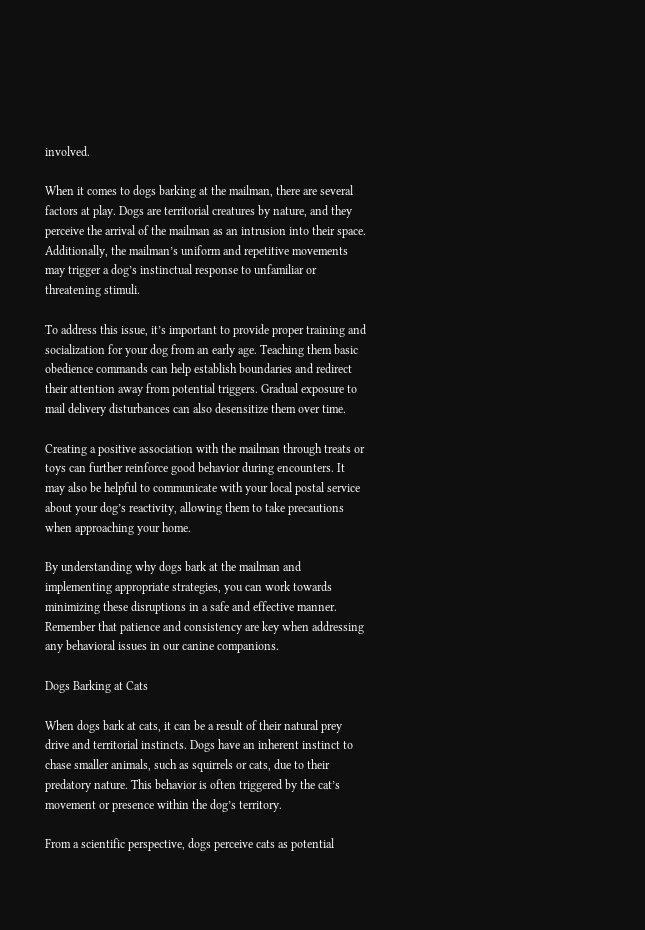involved.

When it comes to dogs barking at the mailman, there are several factors at play. Dogs are territorial creatures by nature, and they perceive the arrival of the mailman as an intrusion into their space. Additionally, the mailman’s uniform and repetitive movements may trigger a dog’s instinctual response to unfamiliar or threatening stimuli.

To address this issue, it’s important to provide proper training and socialization for your dog from an early age. Teaching them basic obedience commands can help establish boundaries and redirect their attention away from potential triggers. Gradual exposure to mail delivery disturbances can also desensitize them over time.

Creating a positive association with the mailman through treats or toys can further reinforce good behavior during encounters. It may also be helpful to communicate with your local postal service about your dog’s reactivity, allowing them to take precautions when approaching your home.

By understanding why dogs bark at the mailman and implementing appropriate strategies, you can work towards minimizing these disruptions in a safe and effective manner. Remember that patience and consistency are key when addressing any behavioral issues in our canine companions.

Dogs Barking at Cats

When dogs bark at cats, it can be a result of their natural prey drive and territorial instincts. Dogs have an inherent instinct to chase smaller animals, such as squirrels or cats, due to their predatory nature. This behavior is often triggered by the cat’s movement or presence within the dog’s territory.

From a scientific perspective, dogs perceive cats as potential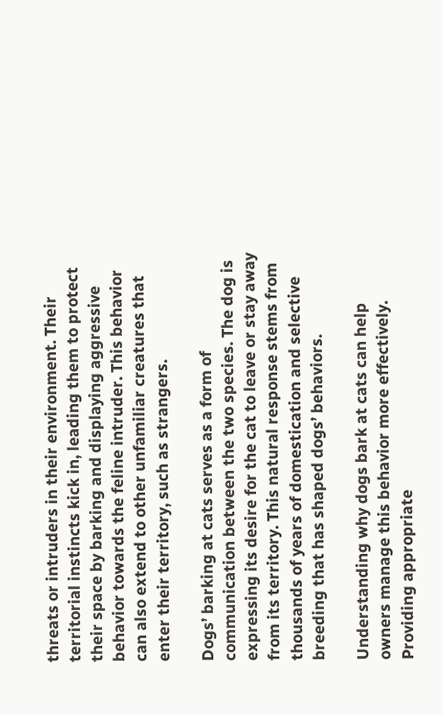threats or intruders in their environment. Their territorial instincts kick in, leading them to protect their space by barking and displaying aggressive behavior towards the feline intruder. This behavior can also extend to other unfamiliar creatures that enter their territory, such as strangers.

Dogs’ barking at cats serves as a form of communication between the two species. The dog is expressing its desire for the cat to leave or stay away from its territory. This natural response stems from thousands of years of domestication and selective breeding that has shaped dogs’ behaviors.

Understanding why dogs bark at cats can help owners manage this behavior more effectively. Providing appropriate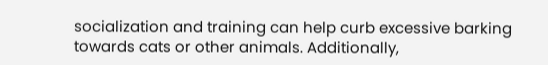socialization and training can help curb excessive barking towards cats or other animals. Additionally,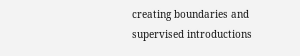creating boundaries and supervised introductions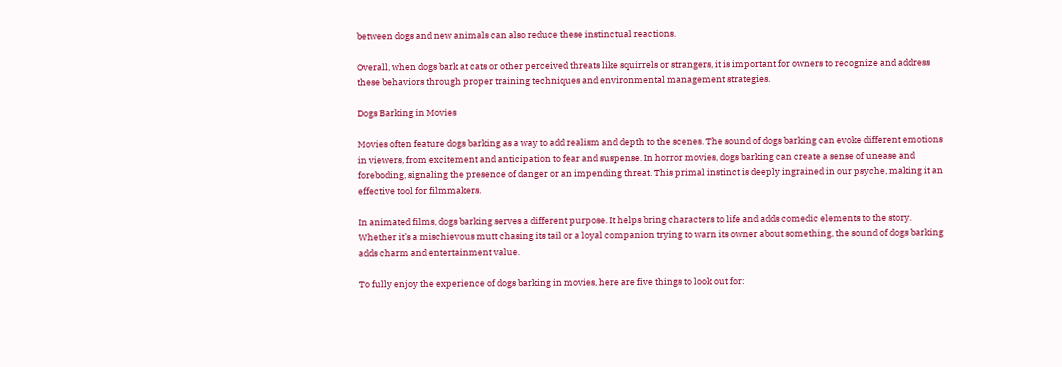between dogs and new animals can also reduce these instinctual reactions.

Overall, when dogs bark at cats or other perceived threats like squirrels or strangers, it is important for owners to recognize and address these behaviors through proper training techniques and environmental management strategies.

Dogs Barking in Movies

Movies often feature dogs barking as a way to add realism and depth to the scenes. The sound of dogs barking can evoke different emotions in viewers, from excitement and anticipation to fear and suspense. In horror movies, dogs barking can create a sense of unease and foreboding, signaling the presence of danger or an impending threat. This primal instinct is deeply ingrained in our psyche, making it an effective tool for filmmakers.

In animated films, dogs barking serves a different purpose. It helps bring characters to life and adds comedic elements to the story. Whether it’s a mischievous mutt chasing its tail or a loyal companion trying to warn its owner about something, the sound of dogs barking adds charm and entertainment value.

To fully enjoy the experience of dogs barking in movies, here are five things to look out for: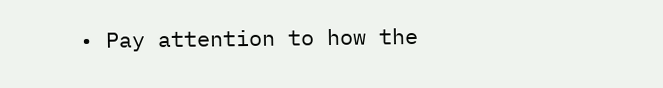• Pay attention to how the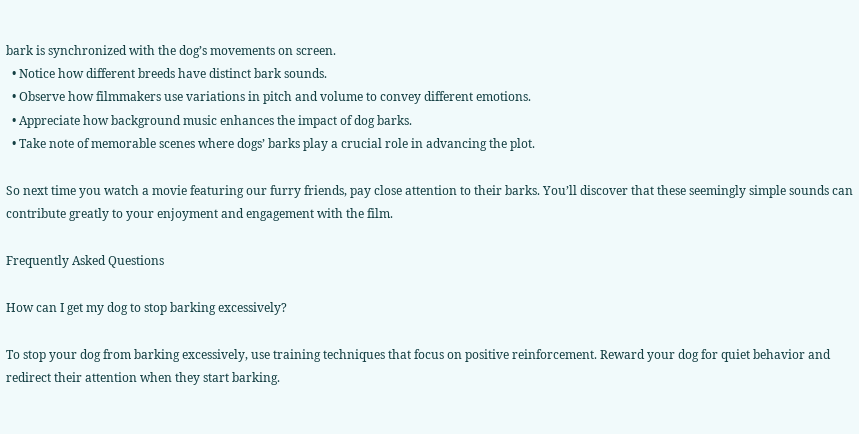bark is synchronized with the dog’s movements on screen.
  • Notice how different breeds have distinct bark sounds.
  • Observe how filmmakers use variations in pitch and volume to convey different emotions.
  • Appreciate how background music enhances the impact of dog barks.
  • Take note of memorable scenes where dogs’ barks play a crucial role in advancing the plot.

So next time you watch a movie featuring our furry friends, pay close attention to their barks. You’ll discover that these seemingly simple sounds can contribute greatly to your enjoyment and engagement with the film.

Frequently Asked Questions

How can I get my dog to stop barking excessively?

To stop your dog from barking excessively, use training techniques that focus on positive reinforcement. Reward your dog for quiet behavior and redirect their attention when they start barking.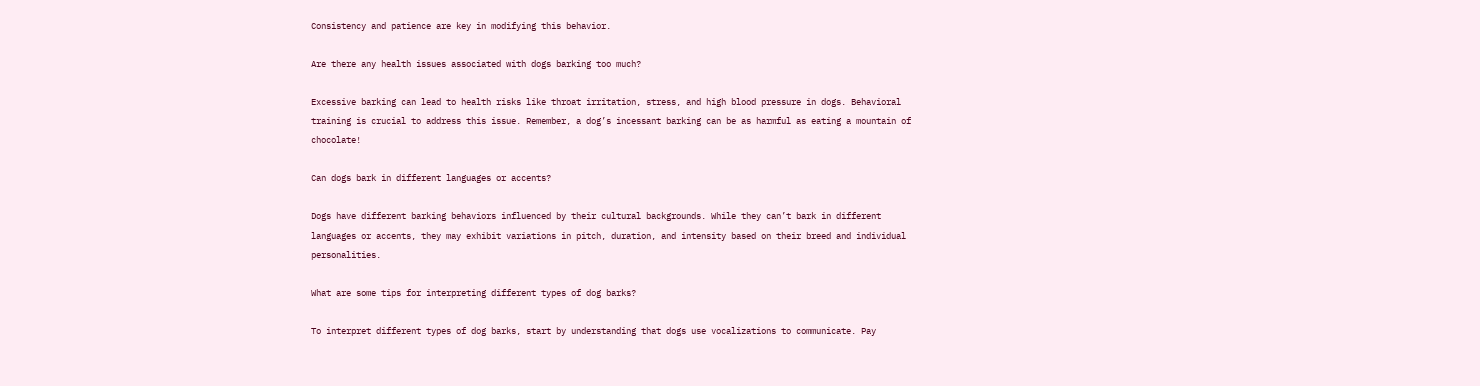Consistency and patience are key in modifying this behavior.

Are there any health issues associated with dogs barking too much?

Excessive barking can lead to health risks like throat irritation, stress, and high blood pressure in dogs. Behavioral training is crucial to address this issue. Remember, a dog’s incessant barking can be as harmful as eating a mountain of chocolate!

Can dogs bark in different languages or accents?

Dogs have different barking behaviors influenced by their cultural backgrounds. While they can’t bark in different languages or accents, they may exhibit variations in pitch, duration, and intensity based on their breed and individual personalities.

What are some tips for interpreting different types of dog barks?

To interpret different types of dog barks, start by understanding that dogs use vocalizations to communicate. Pay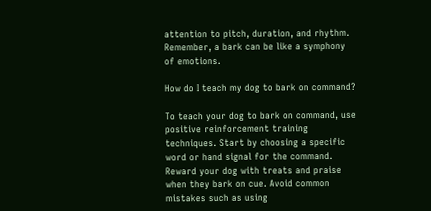attention to pitch, duration, and rhythm. Remember, a bark can be like a symphony of emotions.

How do I teach my dog to bark on command?

To teach your dog to bark on command, use positive reinforcement training techniques. Start by choosing a specific word or hand signal for the command. Reward your dog with treats and praise when they bark on cue. Avoid common mistakes such as using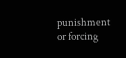punishment or forcing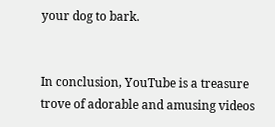your dog to bark.


In conclusion, YouTube is a treasure trove of adorable and amusing videos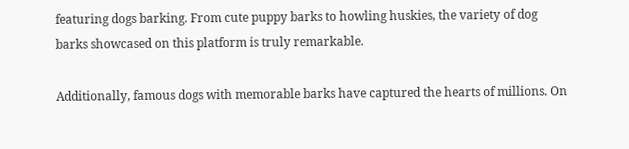featuring dogs barking. From cute puppy barks to howling huskies, the variety of dog barks showcased on this platform is truly remarkable.

Additionally, famous dogs with memorable barks have captured the hearts of millions. On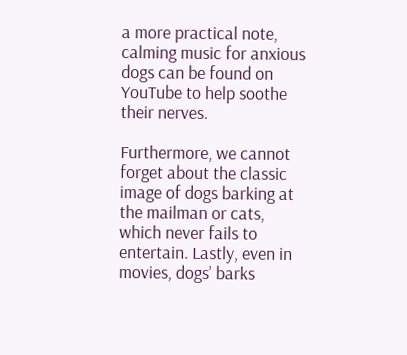a more practical note, calming music for anxious dogs can be found on YouTube to help soothe their nerves.

Furthermore, we cannot forget about the classic image of dogs barking at the mailman or cats, which never fails to entertain. Lastly, even in movies, dogs’ barks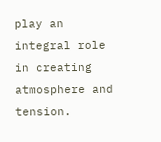play an integral role in creating atmosphere and tension.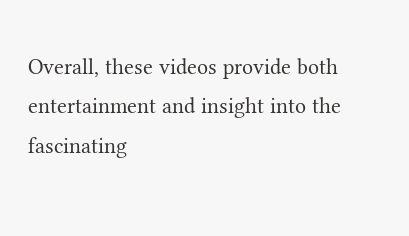Overall, these videos provide both entertainment and insight into the fascinating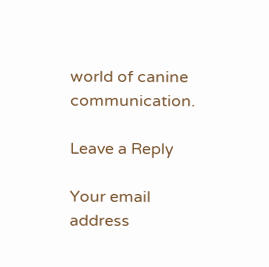world of canine communication.

Leave a Reply

Your email address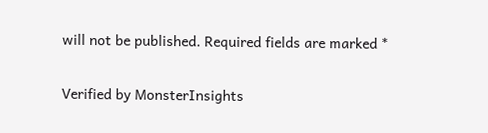will not be published. Required fields are marked *

Verified by MonsterInsights